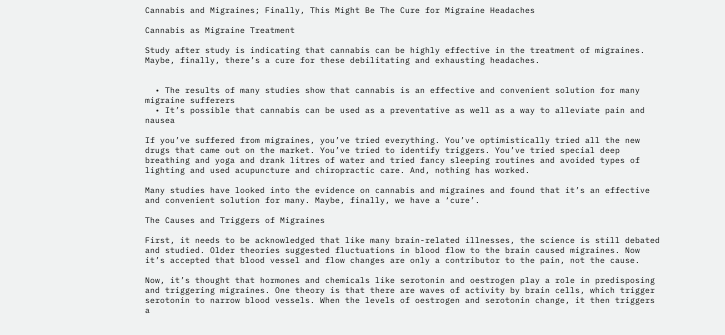Cannabis and Migraines; Finally, This Might Be The Cure for Migraine Headaches

Cannabis as Migraine Treatment

Study after study is indicating that cannabis can be highly effective in the treatment of migraines. Maybe, finally, there’s a cure for these debilitating and exhausting headaches.


  • The results of many studies show that cannabis is an effective and convenient solution for many migraine sufferers
  • It’s possible that cannabis can be used as a preventative as well as a way to alleviate pain and nausea

If you’ve suffered from migraines, you’ve tried everything. You’ve optimistically tried all the new drugs that came out on the market. You’ve tried to identify triggers. You’ve tried special deep breathing and yoga and drank litres of water and tried fancy sleeping routines and avoided types of lighting and used acupuncture and chiropractic care. And, nothing has worked.

Many studies have looked into the evidence on cannabis and migraines and found that it’s an effective and convenient solution for many. Maybe, finally, we have a ‘cure’.

The Causes and Triggers of Migraines

First, it needs to be acknowledged that like many brain-related illnesses, the science is still debated and studied. Older theories suggested fluctuations in blood flow to the brain caused migraines. Now it’s accepted that blood vessel and flow changes are only a contributor to the pain, not the cause.

Now, it’s thought that hormones and chemicals like serotonin and oestrogen play a role in predisposing and triggering migraines. One theory is that there are waves of activity by brain cells, which trigger serotonin to narrow blood vessels. When the levels of oestrogen and serotonin change, it then triggers a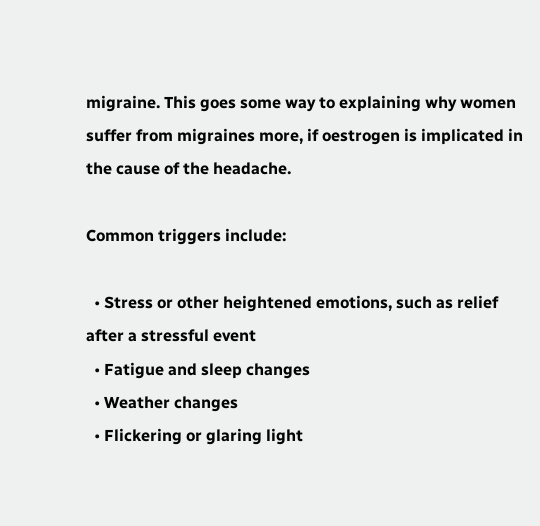migraine. This goes some way to explaining why women suffer from migraines more, if oestrogen is implicated in the cause of the headache.

Common triggers include:

  • Stress or other heightened emotions, such as relief after a stressful event
  • Fatigue and sleep changes
  • Weather changes
  • Flickering or glaring light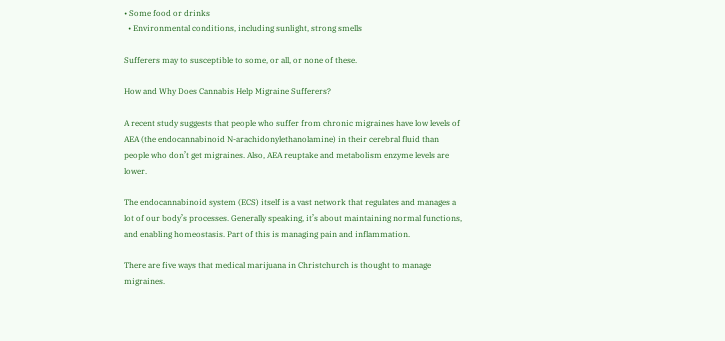• Some food or drinks
  • Environmental conditions, including sunlight, strong smells

Sufferers may to susceptible to some, or all, or none of these.

How and Why Does Cannabis Help Migraine Sufferers?

A recent study suggests that people who suffer from chronic migraines have low levels of AEA (the endocannabinoid N-arachidonylethanolamine) in their cerebral fluid than people who don’t get migraines. Also, AEA reuptake and metabolism enzyme levels are lower.

The endocannabinoid system (ECS) itself is a vast network that regulates and manages a lot of our body’s processes. Generally speaking, it’s about maintaining normal functions, and enabling homeostasis. Part of this is managing pain and inflammation.

There are five ways that medical marijuana in Christchurch is thought to manage migraines.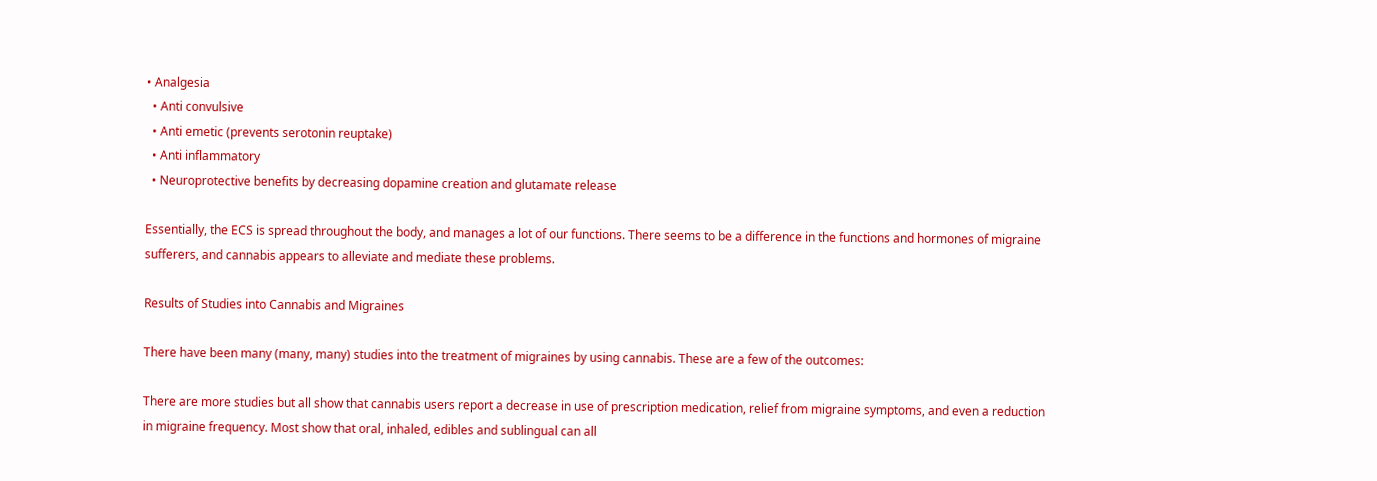• Analgesia
  • Anti convulsive
  • Anti emetic (prevents serotonin reuptake)
  • Anti inflammatory
  • Neuroprotective benefits by decreasing dopamine creation and glutamate release

Essentially, the ECS is spread throughout the body, and manages a lot of our functions. There seems to be a difference in the functions and hormones of migraine sufferers, and cannabis appears to alleviate and mediate these problems.

Results of Studies into Cannabis and Migraines

There have been many (many, many) studies into the treatment of migraines by using cannabis. These are a few of the outcomes:

There are more studies but all show that cannabis users report a decrease in use of prescription medication, relief from migraine symptoms, and even a reduction in migraine frequency. Most show that oral, inhaled, edibles and sublingual can all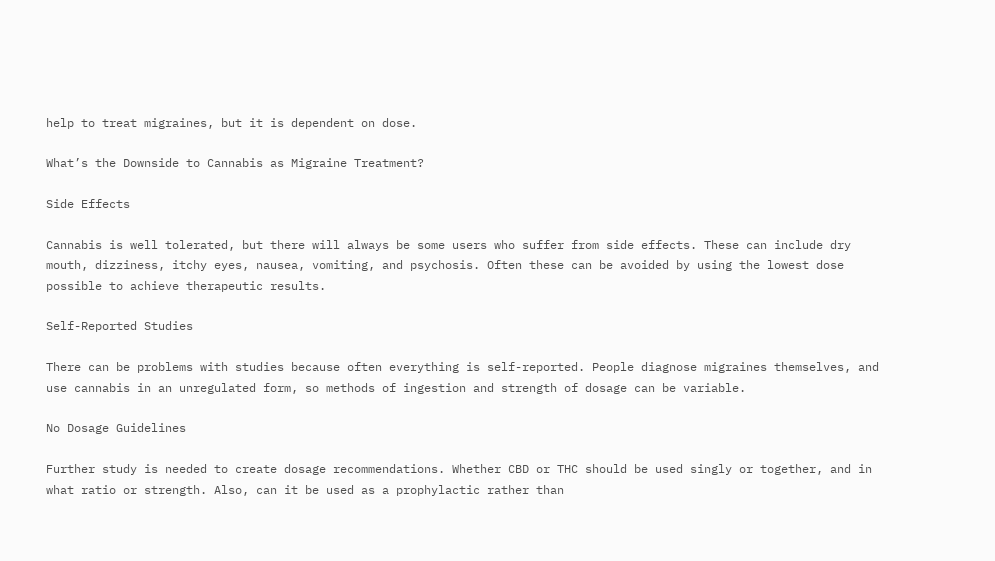help to treat migraines, but it is dependent on dose.

What’s the Downside to Cannabis as Migraine Treatment?

Side Effects

Cannabis is well tolerated, but there will always be some users who suffer from side effects. These can include dry mouth, dizziness, itchy eyes, nausea, vomiting, and psychosis. Often these can be avoided by using the lowest dose possible to achieve therapeutic results.

Self-Reported Studies

There can be problems with studies because often everything is self-reported. People diagnose migraines themselves, and use cannabis in an unregulated form, so methods of ingestion and strength of dosage can be variable.

No Dosage Guidelines

Further study is needed to create dosage recommendations. Whether CBD or THC should be used singly or together, and in what ratio or strength. Also, can it be used as a prophylactic rather than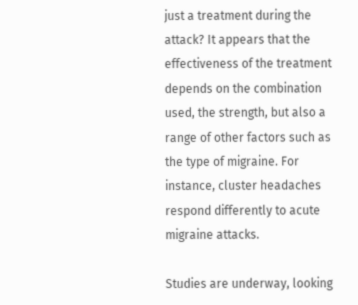just a treatment during the attack? It appears that the effectiveness of the treatment depends on the combination used, the strength, but also a range of other factors such as the type of migraine. For instance, cluster headaches respond differently to acute migraine attacks.

Studies are underway, looking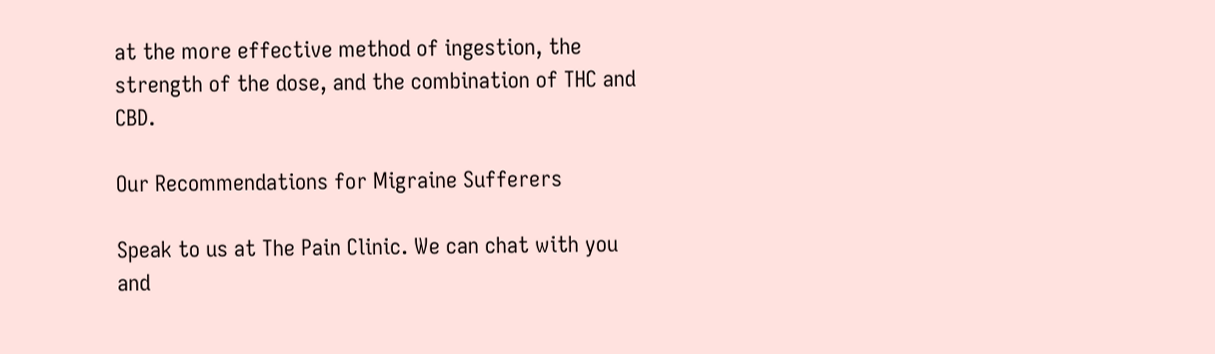at the more effective method of ingestion, the strength of the dose, and the combination of THC and CBD.

Our Recommendations for Migraine Sufferers

Speak to us at The Pain Clinic. We can chat with you and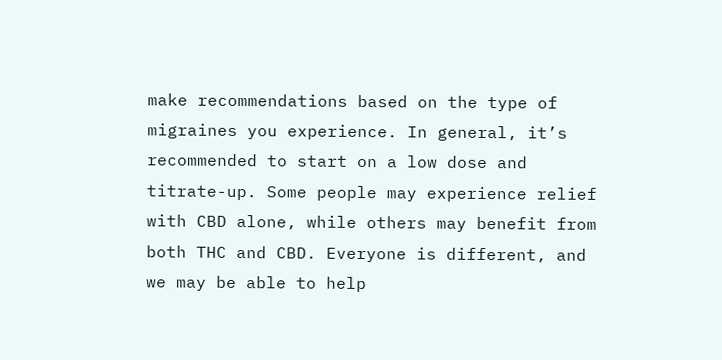make recommendations based on the type of migraines you experience. In general, it’s recommended to start on a low dose and titrate-up. Some people may experience relief with CBD alone, while others may benefit from both THC and CBD. Everyone is different, and we may be able to help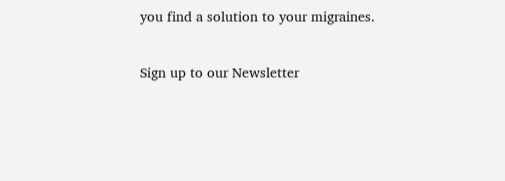you find a solution to your migraines.

Sign up to our Newsletter